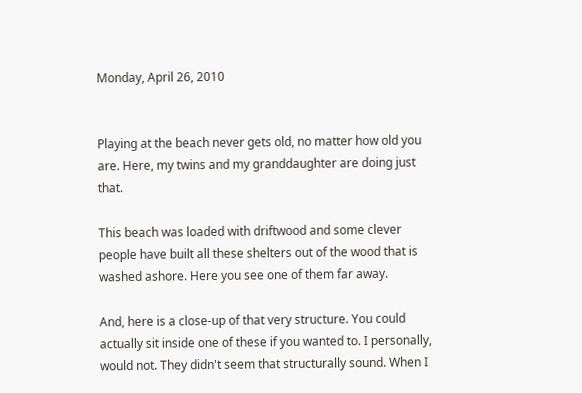Monday, April 26, 2010


Playing at the beach never gets old, no matter how old you are. Here, my twins and my granddaughter are doing just that.

This beach was loaded with driftwood and some clever people have built all these shelters out of the wood that is washed ashore. Here you see one of them far away.

And, here is a close-up of that very structure. You could actually sit inside one of these if you wanted to. I personally, would not. They didn't seem that structurally sound. When I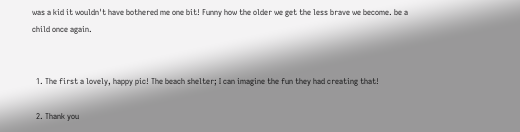was a kid it wouldn't have bothered me one bit! Funny how the older we get the less brave we become. be a child once again.


  1. The first a lovely, happy pic! The beach shelter; I can imagine the fun they had creating that!

  2. Thank you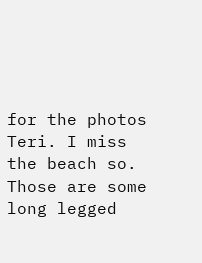for the photos Teri. I miss the beach so. Those are some long legged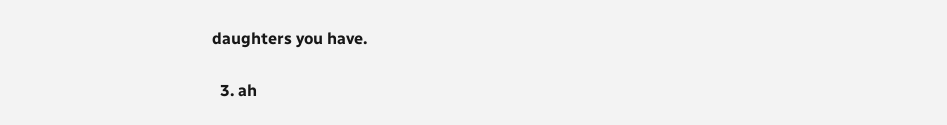daughters you have.

  3. ah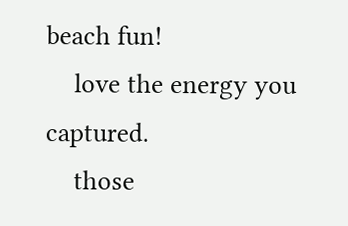beach fun!
    love the energy you captured.
    those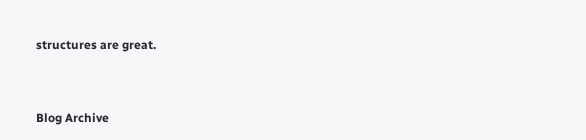structures are great.


Blog Archive